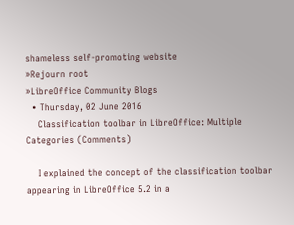shameless self-promoting website
»Rejourn root
»LibreOffice Community Blogs
  • Thursday, 02 June 2016
    Classification toolbar in LibreOffice: Multiple Categories (Comments)

    I explained the concept of the classification toolbar appearing in LibreOffice 5.2 in a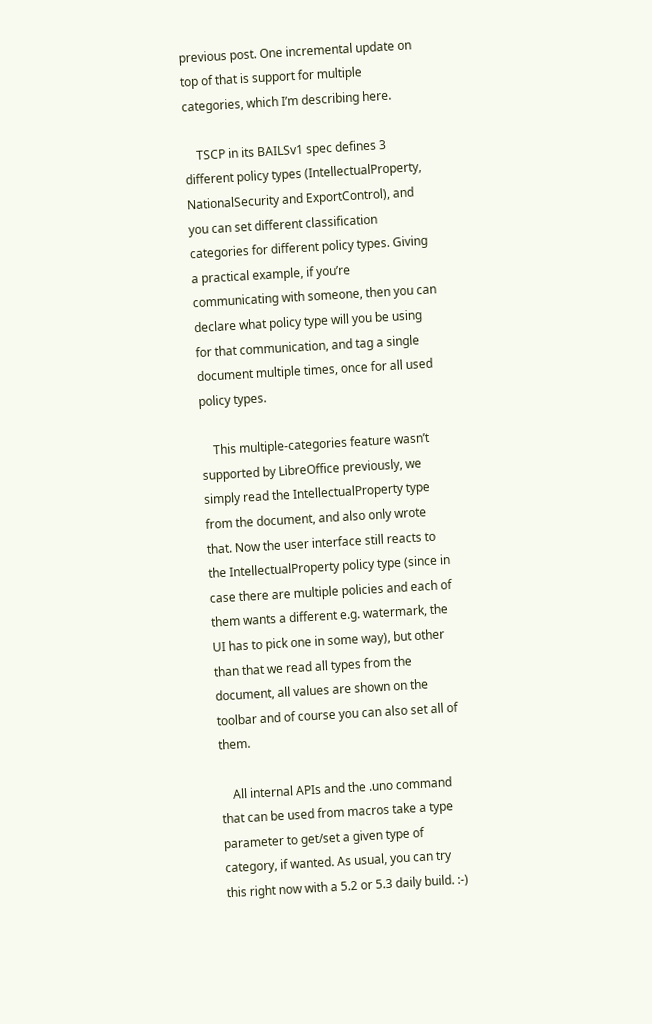previous post. One incremental update on top of that is support for multiple categories, which I’m describing here.

    TSCP in its BAILSv1 spec defines 3 different policy types (IntellectualProperty, NationalSecurity and ExportControl), and you can set different classification categories for different policy types. Giving a practical example, if you’re communicating with someone, then you can declare what policy type will you be using for that communication, and tag a single document multiple times, once for all used policy types.

    This multiple-categories feature wasn’t supported by LibreOffice previously, we simply read the IntellectualProperty type from the document, and also only wrote that. Now the user interface still reacts to the IntellectualProperty policy type (since in case there are multiple policies and each of them wants a different e.g. watermark, the UI has to pick one in some way), but other than that we read all types from the document, all values are shown on the toolbar and of course you can also set all of them.

    All internal APIs and the .uno command that can be used from macros take a type parameter to get/set a given type of category, if wanted. As usual, you can try this right now with a 5.2 or 5.3 daily build. :-)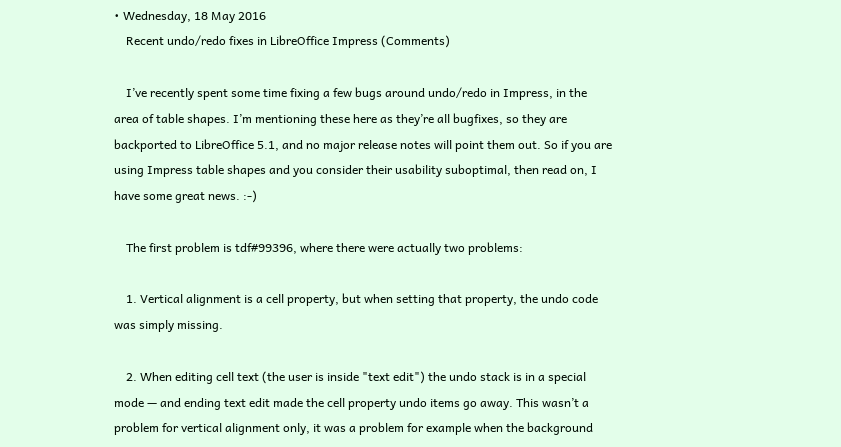• Wednesday, 18 May 2016
    Recent undo/redo fixes in LibreOffice Impress (Comments)

    I’ve recently spent some time fixing a few bugs around undo/redo in Impress, in the area of table shapes. I’m mentioning these here as they’re all bugfixes, so they are backported to LibreOffice 5.1, and no major release notes will point them out. So if you are using Impress table shapes and you consider their usability suboptimal, then read on, I have some great news. :-)

    The first problem is tdf#99396, where there were actually two problems:

    1. Vertical alignment is a cell property, but when setting that property, the undo code was simply missing.

    2. When editing cell text (the user is inside "text edit") the undo stack is in a special mode — and ending text edit made the cell property undo items go away. This wasn’t a problem for vertical alignment only, it was a problem for example when the background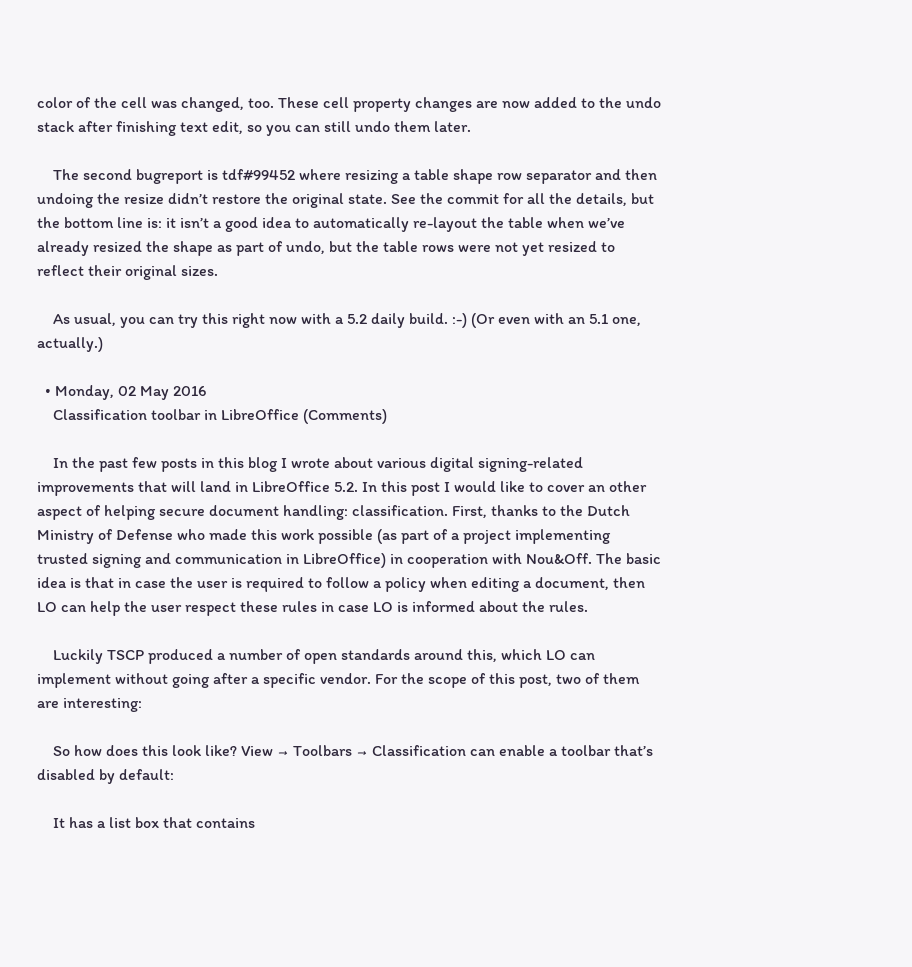color of the cell was changed, too. These cell property changes are now added to the undo stack after finishing text edit, so you can still undo them later.

    The second bugreport is tdf#99452 where resizing a table shape row separator and then undoing the resize didn’t restore the original state. See the commit for all the details, but the bottom line is: it isn’t a good idea to automatically re-layout the table when we’ve already resized the shape as part of undo, but the table rows were not yet resized to reflect their original sizes.

    As usual, you can try this right now with a 5.2 daily build. :-) (Or even with an 5.1 one, actually.)

  • Monday, 02 May 2016
    Classification toolbar in LibreOffice (Comments)

    In the past few posts in this blog I wrote about various digital signing-related improvements that will land in LibreOffice 5.2. In this post I would like to cover an other aspect of helping secure document handling: classification. First, thanks to the Dutch Ministry of Defense who made this work possible (as part of a project implementing trusted signing and communication in LibreOffice) in cooperation with Nou&Off. The basic idea is that in case the user is required to follow a policy when editing a document, then LO can help the user respect these rules in case LO is informed about the rules.

    Luckily TSCP produced a number of open standards around this, which LO can implement without going after a specific vendor. For the scope of this post, two of them are interesting:

    So how does this look like? View → Toolbars → Classification can enable a toolbar that’s disabled by default:

    It has a list box that contains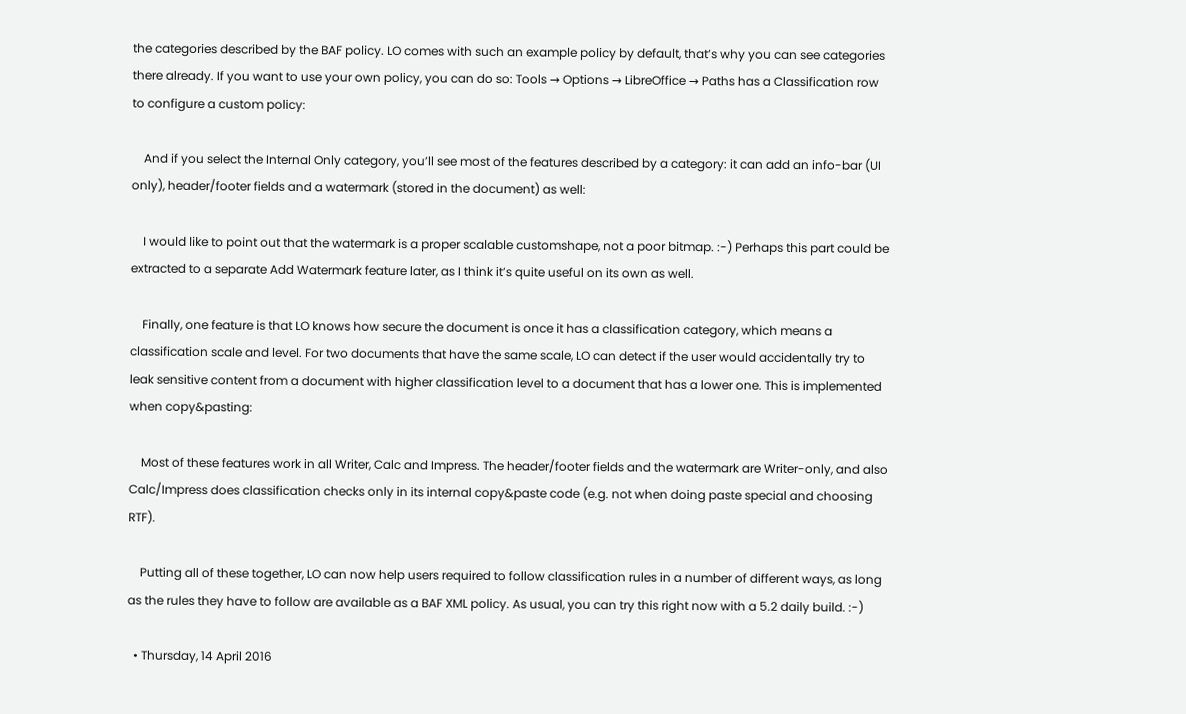the categories described by the BAF policy. LO comes with such an example policy by default, that’s why you can see categories there already. If you want to use your own policy, you can do so: Tools → Options → LibreOffice → Paths has a Classification row to configure a custom policy:

    And if you select the Internal Only category, you’ll see most of the features described by a category: it can add an info-bar (UI only), header/footer fields and a watermark (stored in the document) as well:

    I would like to point out that the watermark is a proper scalable customshape, not a poor bitmap. :-) Perhaps this part could be extracted to a separate Add Watermark feature later, as I think it’s quite useful on its own as well.

    Finally, one feature is that LO knows how secure the document is once it has a classification category, which means a classification scale and level. For two documents that have the same scale, LO can detect if the user would accidentally try to leak sensitive content from a document with higher classification level to a document that has a lower one. This is implemented when copy&pasting:

    Most of these features work in all Writer, Calc and Impress. The header/footer fields and the watermark are Writer-only, and also Calc/Impress does classification checks only in its internal copy&paste code (e.g. not when doing paste special and choosing RTF).

    Putting all of these together, LO can now help users required to follow classification rules in a number of different ways, as long as the rules they have to follow are available as a BAF XML policy. As usual, you can try this right now with a 5.2 daily build. :-)

  • Thursday, 14 April 2016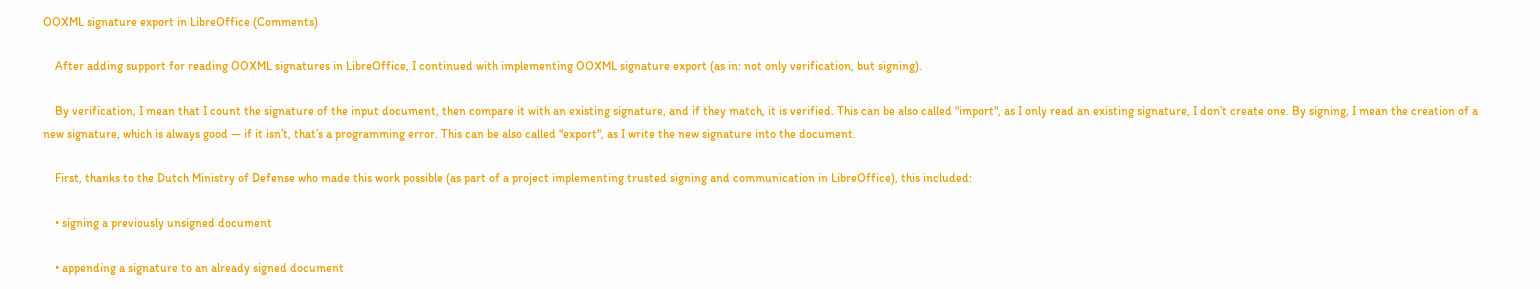OOXML signature export in LibreOffice (Comments)

    After adding support for reading OOXML signatures in LibreOffice, I continued with implementing OOXML signature export (as in: not only verification, but signing).

    By verification, I mean that I count the signature of the input document, then compare it with an existing signature, and if they match, it is verified. This can be also called "import", as I only read an existing signature, I don’t create one. By signing, I mean the creation of a new signature, which is always good — if it isn’t, that’s a programming error. This can be also called "export", as I write the new signature into the document.

    First, thanks to the Dutch Ministry of Defense who made this work possible (as part of a project implementing trusted signing and communication in LibreOffice), this included:

    • signing a previously unsigned document

    • appending a signature to an already signed document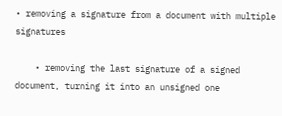• removing a signature from a document with multiple signatures

    • removing the last signature of a signed document, turning it into an unsigned one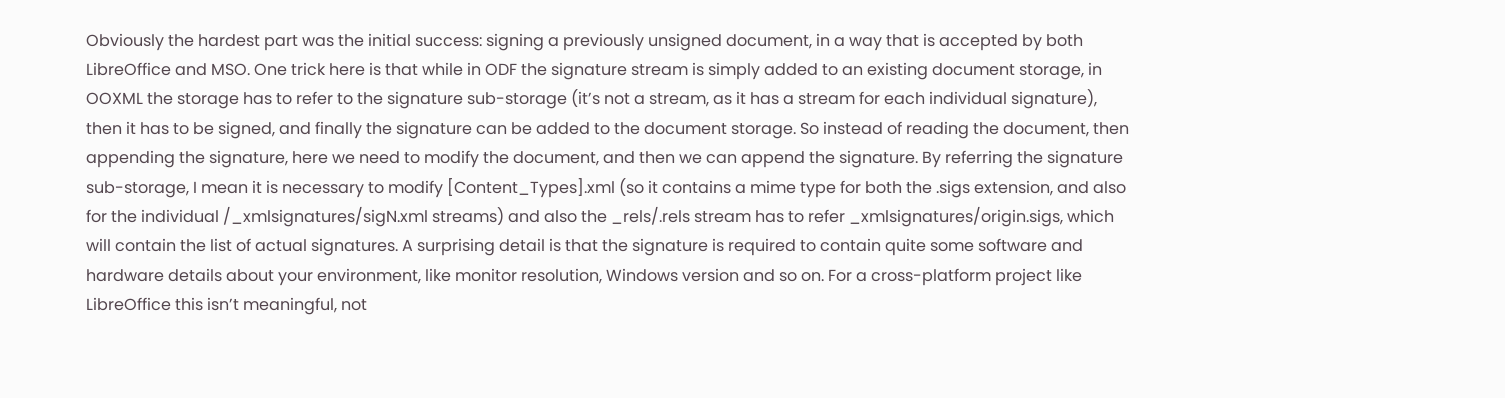Obviously the hardest part was the initial success: signing a previously unsigned document, in a way that is accepted by both LibreOffice and MSO. One trick here is that while in ODF the signature stream is simply added to an existing document storage, in OOXML the storage has to refer to the signature sub-storage (it’s not a stream, as it has a stream for each individual signature), then it has to be signed, and finally the signature can be added to the document storage. So instead of reading the document, then appending the signature, here we need to modify the document, and then we can append the signature. By referring the signature sub-storage, I mean it is necessary to modify [Content_Types].xml (so it contains a mime type for both the .sigs extension, and also for the individual /_xmlsignatures/sigN.xml streams) and also the _rels/.rels stream has to refer _xmlsignatures/origin.sigs, which will contain the list of actual signatures. A surprising detail is that the signature is required to contain quite some software and hardware details about your environment, like monitor resolution, Windows version and so on. For a cross-platform project like LibreOffice this isn’t meaningful, not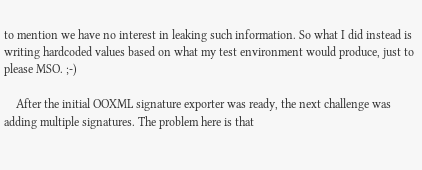to mention we have no interest in leaking such information. So what I did instead is writing hardcoded values based on what my test environment would produce, just to please MSO. ;-)

    After the initial OOXML signature exporter was ready, the next challenge was adding multiple signatures. The problem here is that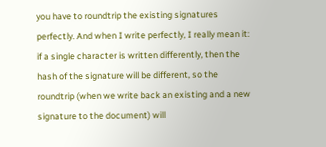you have to roundtrip the existing signatures perfectly. And when I write perfectly, I really mean it: if a single character is written differently, then the hash of the signature will be different, so the roundtrip (when we write back an existing and a new signature to the document) will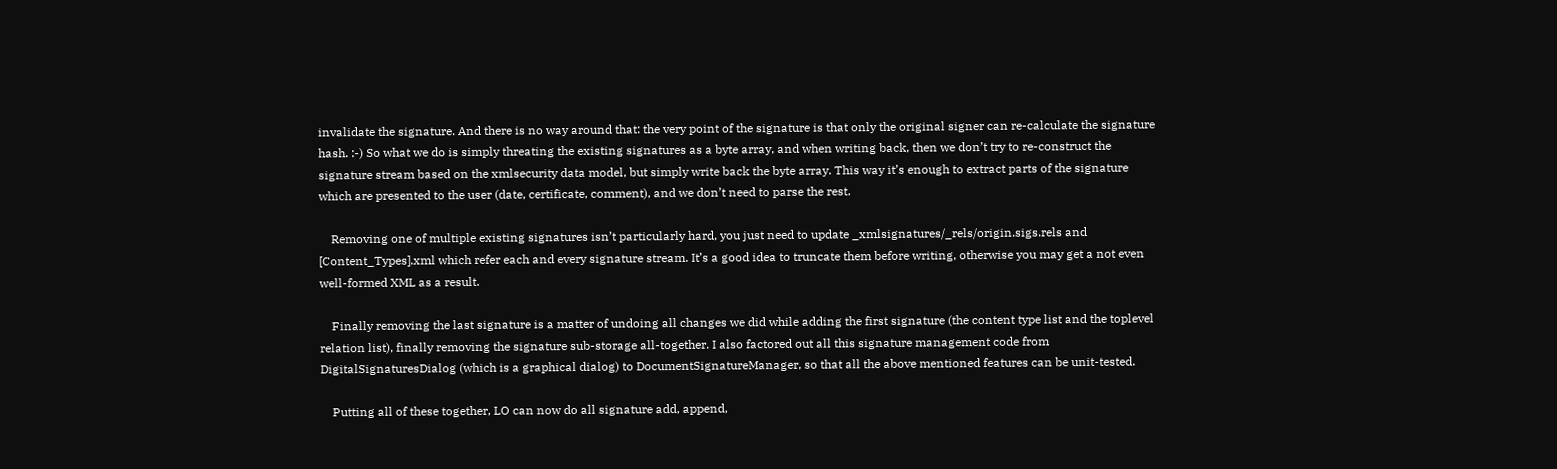invalidate the signature. And there is no way around that: the very point of the signature is that only the original signer can re-calculate the signature hash. :-) So what we do is simply threating the existing signatures as a byte array, and when writing back, then we don’t try to re-construct the signature stream based on the xmlsecurity data model, but simply write back the byte array. This way it’s enough to extract parts of the signature which are presented to the user (date, certificate, comment), and we don’t need to parse the rest.

    Removing one of multiple existing signatures isn’t particularly hard, you just need to update _xmlsignatures/_rels/origin.sigs.rels and [Content_Types].xml which refer each and every signature stream. It’s a good idea to truncate them before writing, otherwise you may get a not even well-formed XML as a result.

    Finally removing the last signature is a matter of undoing all changes we did while adding the first signature (the content type list and the toplevel relation list), finally removing the signature sub-storage all-together. I also factored out all this signature management code from DigitalSignaturesDialog (which is a graphical dialog) to DocumentSignatureManager, so that all the above mentioned features can be unit-tested.

    Putting all of these together, LO can now do all signature add, append,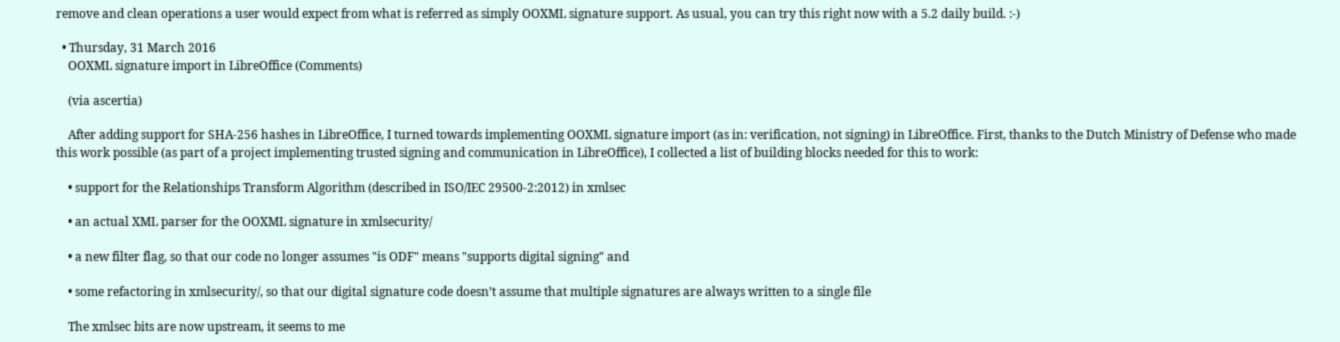remove and clean operations a user would expect from what is referred as simply OOXML signature support. As usual, you can try this right now with a 5.2 daily build. :-)

  • Thursday, 31 March 2016
    OOXML signature import in LibreOffice (Comments)

    (via ascertia)

    After adding support for SHA-256 hashes in LibreOffice, I turned towards implementing OOXML signature import (as in: verification, not signing) in LibreOffice. First, thanks to the Dutch Ministry of Defense who made this work possible (as part of a project implementing trusted signing and communication in LibreOffice), I collected a list of building blocks needed for this to work:

    • support for the Relationships Transform Algorithm (described in ISO/IEC 29500-2:2012) in xmlsec

    • an actual XML parser for the OOXML signature in xmlsecurity/

    • a new filter flag, so that our code no longer assumes "is ODF" means "supports digital signing" and

    • some refactoring in xmlsecurity/, so that our digital signature code doesn’t assume that multiple signatures are always written to a single file

    The xmlsec bits are now upstream, it seems to me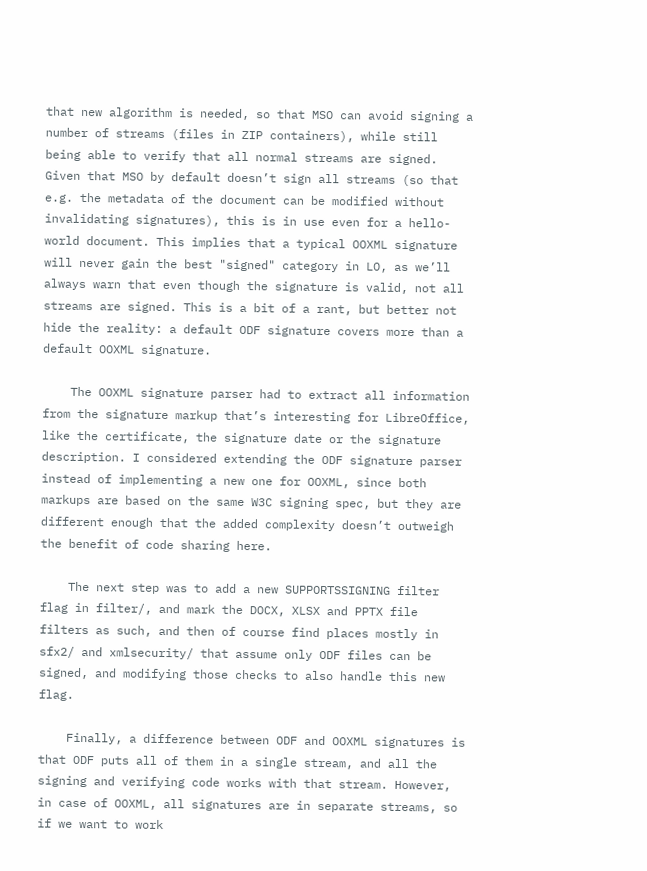that new algorithm is needed, so that MSO can avoid signing a number of streams (files in ZIP containers), while still being able to verify that all normal streams are signed. Given that MSO by default doesn’t sign all streams (so that e.g. the metadata of the document can be modified without invalidating signatures), this is in use even for a hello-world document. This implies that a typical OOXML signature will never gain the best "signed" category in LO, as we’ll always warn that even though the signature is valid, not all streams are signed. This is a bit of a rant, but better not hide the reality: a default ODF signature covers more than a default OOXML signature.

    The OOXML signature parser had to extract all information from the signature markup that’s interesting for LibreOffice, like the certificate, the signature date or the signature description. I considered extending the ODF signature parser instead of implementing a new one for OOXML, since both markups are based on the same W3C signing spec, but they are different enough that the added complexity doesn’t outweigh the benefit of code sharing here.

    The next step was to add a new SUPPORTSSIGNING filter flag in filter/, and mark the DOCX, XLSX and PPTX file filters as such, and then of course find places mostly in sfx2/ and xmlsecurity/ that assume only ODF files can be signed, and modifying those checks to also handle this new flag.

    Finally, a difference between ODF and OOXML signatures is that ODF puts all of them in a single stream, and all the signing and verifying code works with that stream. However, in case of OOXML, all signatures are in separate streams, so if we want to work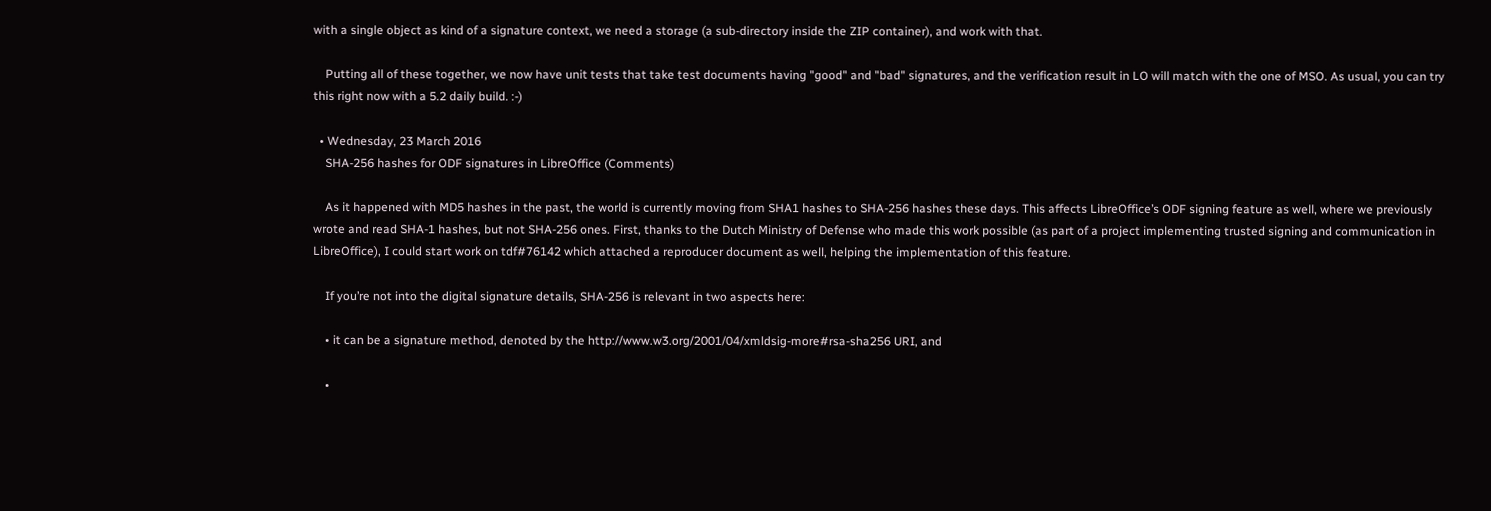with a single object as kind of a signature context, we need a storage (a sub-directory inside the ZIP container), and work with that.

    Putting all of these together, we now have unit tests that take test documents having "good" and "bad" signatures, and the verification result in LO will match with the one of MSO. As usual, you can try this right now with a 5.2 daily build. :-)

  • Wednesday, 23 March 2016
    SHA-256 hashes for ODF signatures in LibreOffice (Comments)

    As it happened with MD5 hashes in the past, the world is currently moving from SHA1 hashes to SHA-256 hashes these days. This affects LibreOffice’s ODF signing feature as well, where we previously wrote and read SHA-1 hashes, but not SHA-256 ones. First, thanks to the Dutch Ministry of Defense who made this work possible (as part of a project implementing trusted signing and communication in LibreOffice), I could start work on tdf#76142 which attached a reproducer document as well, helping the implementation of this feature.

    If you’re not into the digital signature details, SHA-256 is relevant in two aspects here:

    • it can be a signature method, denoted by the http://www.w3.org/2001/04/xmldsig-more#rsa-sha256 URI, and

    •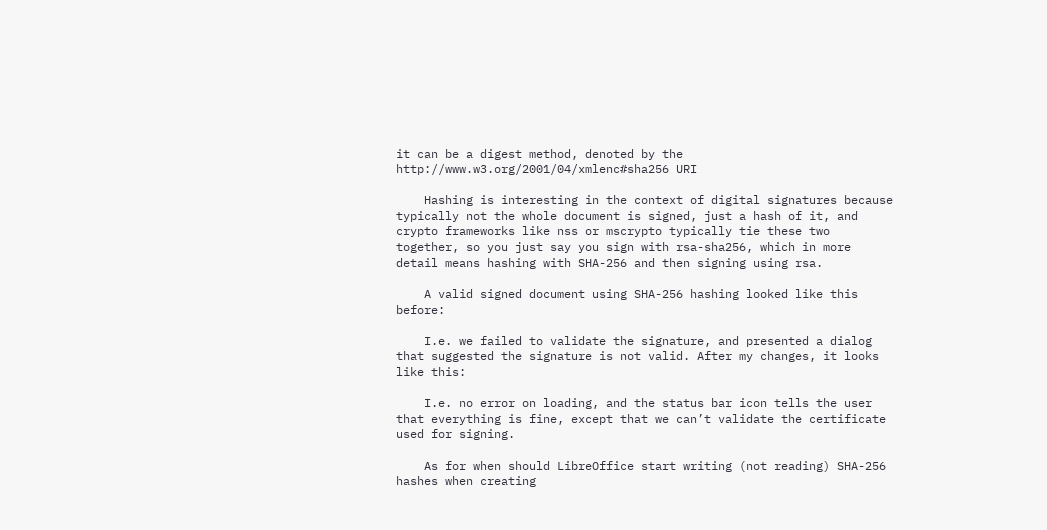it can be a digest method, denoted by the http://www.w3.org/2001/04/xmlenc#sha256 URI

    Hashing is interesting in the context of digital signatures because typically not the whole document is signed, just a hash of it, and crypto frameworks like nss or mscrypto typically tie these two together, so you just say you sign with rsa-sha256, which in more detail means hashing with SHA-256 and then signing using rsa.

    A valid signed document using SHA-256 hashing looked like this before:

    I.e. we failed to validate the signature, and presented a dialog that suggested the signature is not valid. After my changes, it looks like this:

    I.e. no error on loading, and the status bar icon tells the user that everything is fine, except that we can’t validate the certificate used for signing.

    As for when should LibreOffice start writing (not reading) SHA-256 hashes when creating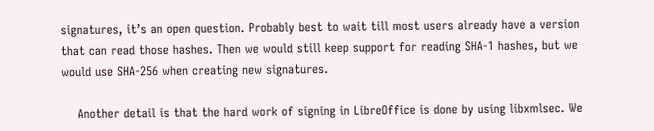signatures, it’s an open question. Probably best to wait till most users already have a version that can read those hashes. Then we would still keep support for reading SHA-1 hashes, but we would use SHA-256 when creating new signatures.

    Another detail is that the hard work of signing in LibreOffice is done by using libxmlsec. We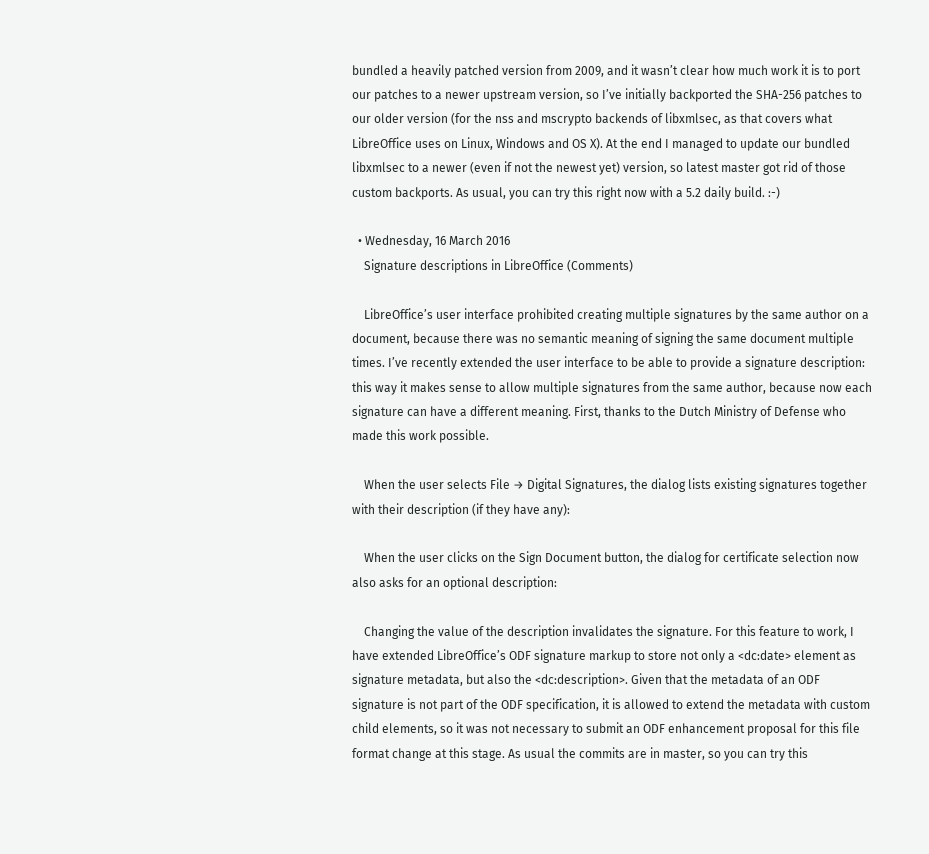bundled a heavily patched version from 2009, and it wasn’t clear how much work it is to port our patches to a newer upstream version, so I’ve initially backported the SHA-256 patches to our older version (for the nss and mscrypto backends of libxmlsec, as that covers what LibreOffice uses on Linux, Windows and OS X). At the end I managed to update our bundled libxmlsec to a newer (even if not the newest yet) version, so latest master got rid of those custom backports. As usual, you can try this right now with a 5.2 daily build. :-)

  • Wednesday, 16 March 2016
    Signature descriptions in LibreOffice (Comments)

    LibreOffice’s user interface prohibited creating multiple signatures by the same author on a document, because there was no semantic meaning of signing the same document multiple times. I’ve recently extended the user interface to be able to provide a signature description: this way it makes sense to allow multiple signatures from the same author, because now each signature can have a different meaning. First, thanks to the Dutch Ministry of Defense who made this work possible.

    When the user selects File → Digital Signatures, the dialog lists existing signatures together with their description (if they have any):

    When the user clicks on the Sign Document button, the dialog for certificate selection now also asks for an optional description:

    Changing the value of the description invalidates the signature. For this feature to work, I have extended LibreOffice’s ODF signature markup to store not only a <dc:date> element as signature metadata, but also the <dc:description>. Given that the metadata of an ODF signature is not part of the ODF specification, it is allowed to extend the metadata with custom child elements, so it was not necessary to submit an ODF enhancement proposal for this file format change at this stage. As usual the commits are in master, so you can try this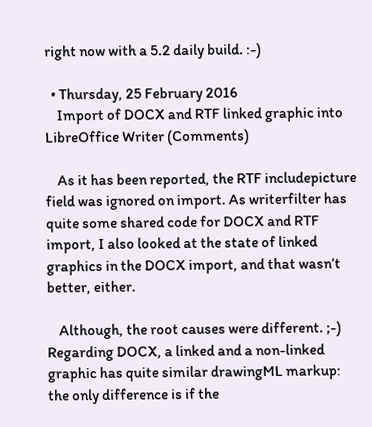right now with a 5.2 daily build. :-)

  • Thursday, 25 February 2016
    Import of DOCX and RTF linked graphic into LibreOffice Writer (Comments)

    As it has been reported, the RTF includepicture field was ignored on import. As writerfilter has quite some shared code for DOCX and RTF import, I also looked at the state of linked graphics in the DOCX import, and that wasn’t better, either.

    Although, the root causes were different. ;-) Regarding DOCX, a linked and a non-linked graphic has quite similar drawingML markup: the only difference is if the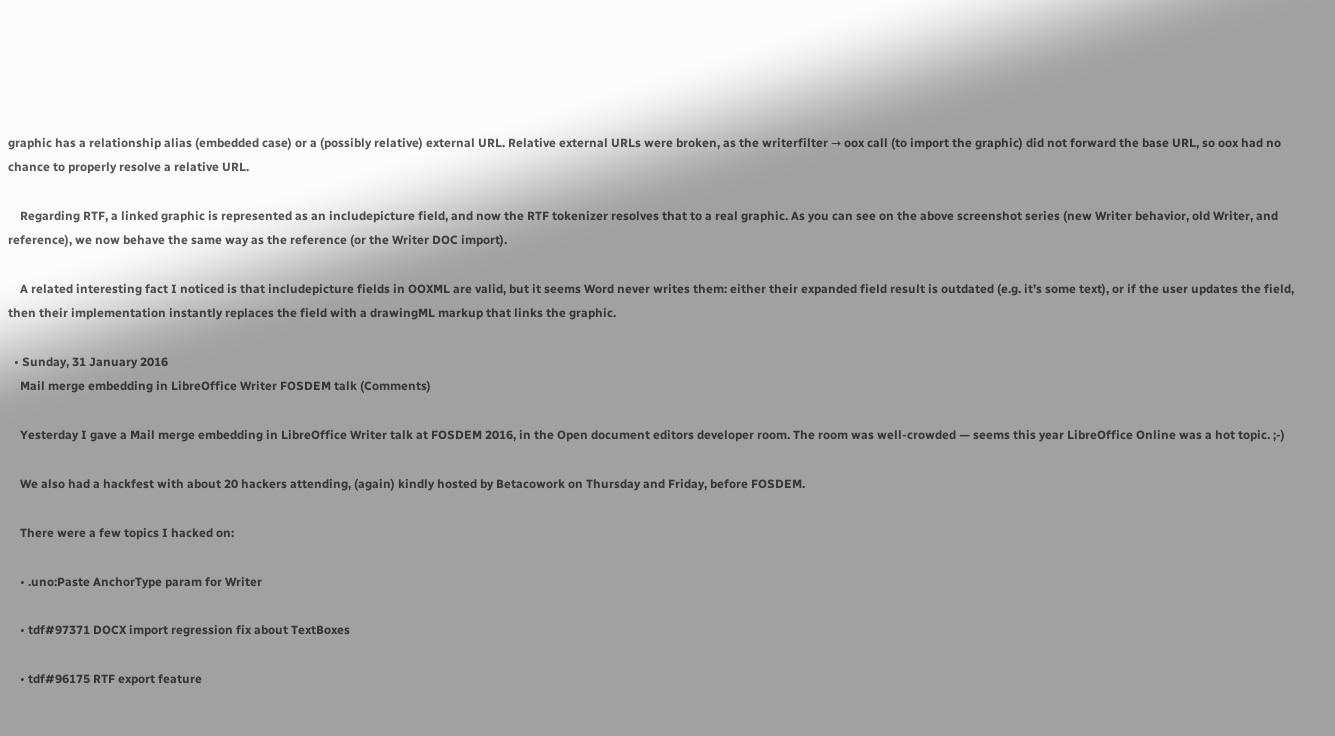graphic has a relationship alias (embedded case) or a (possibly relative) external URL. Relative external URLs were broken, as the writerfilter → oox call (to import the graphic) did not forward the base URL, so oox had no chance to properly resolve a relative URL.

    Regarding RTF, a linked graphic is represented as an includepicture field, and now the RTF tokenizer resolves that to a real graphic. As you can see on the above screenshot series (new Writer behavior, old Writer, and reference), we now behave the same way as the reference (or the Writer DOC import).

    A related interesting fact I noticed is that includepicture fields in OOXML are valid, but it seems Word never writes them: either their expanded field result is outdated (e.g. it’s some text), or if the user updates the field, then their implementation instantly replaces the field with a drawingML markup that links the graphic.

  • Sunday, 31 January 2016
    Mail merge embedding in LibreOffice Writer FOSDEM talk (Comments)

    Yesterday I gave a Mail merge embedding in LibreOffice Writer talk at FOSDEM 2016, in the Open document editors developer room. The room was well-crowded — seems this year LibreOffice Online was a hot topic. ;-)

    We also had a hackfest with about 20 hackers attending, (again) kindly hosted by Betacowork on Thursday and Friday, before FOSDEM.

    There were a few topics I hacked on:

    • .uno:Paste AnchorType param for Writer

    • tdf#97371 DOCX import regression fix about TextBoxes

    • tdf#96175 RTF export feature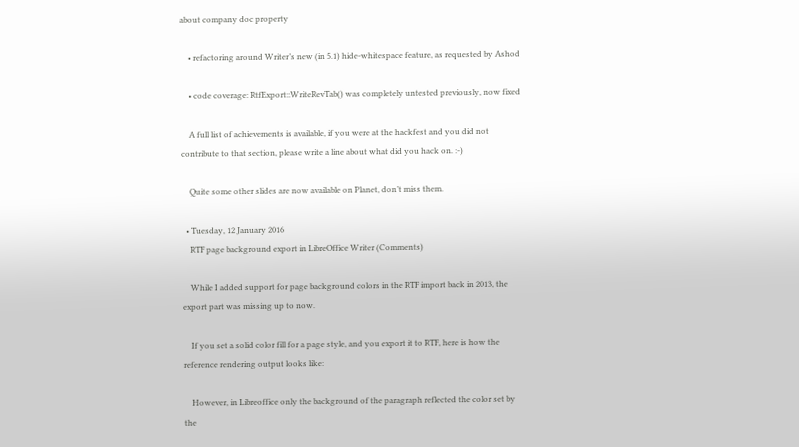about company doc property

    • refactoring around Writer’s new (in 5.1) hide-whitespace feature, as requested by Ashod

    • code coverage: RtfExport::WriteRevTab() was completely untested previously, now fixed

    A full list of achievements is available, if you were at the hackfest and you did not contribute to that section, please write a line about what did you hack on. :-)

    Quite some other slides are now available on Planet, don’t miss them.

  • Tuesday, 12 January 2016
    RTF page background export in LibreOffice Writer (Comments)

    While I added support for page background colors in the RTF import back in 2013, the export part was missing up to now.

    If you set a solid color fill for a page style, and you export it to RTF, here is how the reference rendering output looks like:

    However, in Libreoffice only the background of the paragraph reflected the color set by the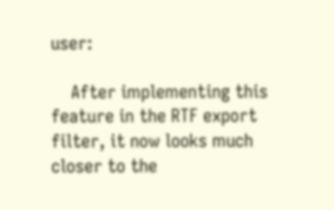user:

    After implementing this feature in the RTF export filter, it now looks much closer to the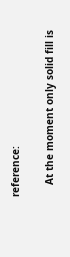reference:

    At the moment only solid fill is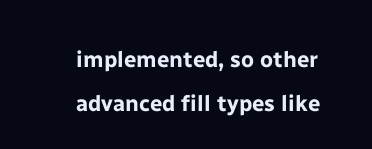implemented, so other advanced fill types like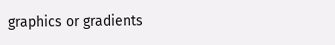graphics or gradients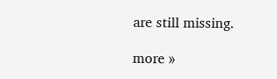are still missing.

more »